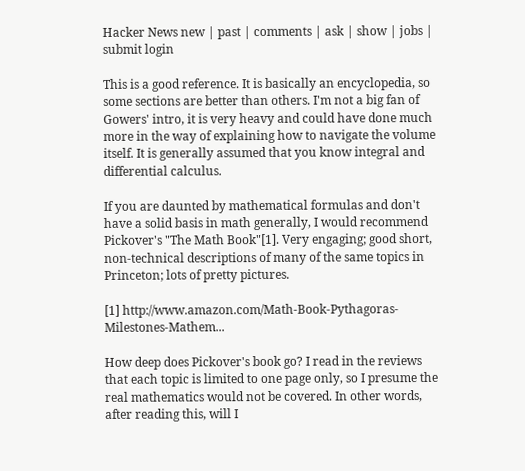Hacker News new | past | comments | ask | show | jobs | submit login

This is a good reference. It is basically an encyclopedia, so some sections are better than others. I'm not a big fan of Gowers' intro, it is very heavy and could have done much more in the way of explaining how to navigate the volume itself. It is generally assumed that you know integral and differential calculus.

If you are daunted by mathematical formulas and don't have a solid basis in math generally, I would recommend Pickover's "The Math Book"[1]. Very engaging; good short, non-technical descriptions of many of the same topics in Princeton; lots of pretty pictures.

[1] http://www.amazon.com/Math-Book-Pythagoras-Milestones-Mathem...

How deep does Pickover's book go? I read in the reviews that each topic is limited to one page only, so I presume the real mathematics would not be covered. In other words, after reading this, will I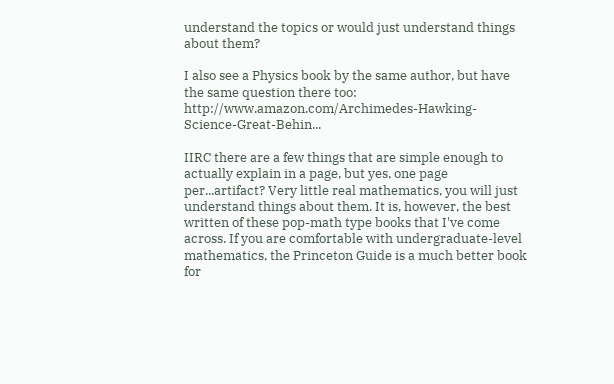understand the topics or would just understand things about them?

I also see a Physics book by the same author, but have the same question there too: http://www.amazon.com/Archimedes-Hawking-Science-Great-Behin...

IIRC there are a few things that are simple enough to actually explain in a page, but yes, one page per...artifact? Very little real mathematics, you will just understand things about them. It is, however, the best written of these pop-math type books that I've come across. If you are comfortable with undergraduate-level mathematics, the Princeton Guide is a much better book for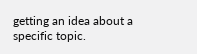getting an idea about a specific topic.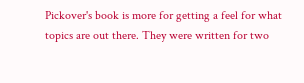Pickover's book is more for getting a feel for what topics are out there. They were written for two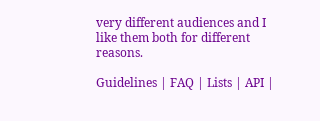very different audiences and I like them both for different reasons.

Guidelines | FAQ | Lists | API |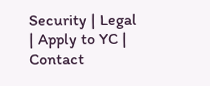Security | Legal | Apply to YC | Contact